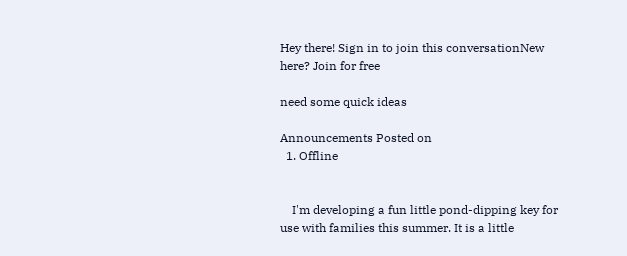Hey there! Sign in to join this conversationNew here? Join for free

need some quick ideas

Announcements Posted on
  1. Offline


    I'm developing a fun little pond-dipping key for use with families this summer. It is a little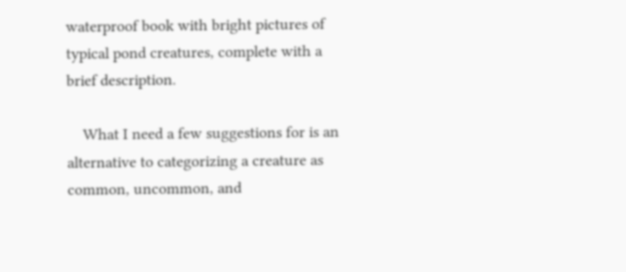waterproof book with bright pictures of typical pond creatures, complete with a brief description.

    What I need a few suggestions for is an alternative to categorizing a creature as common, uncommon, and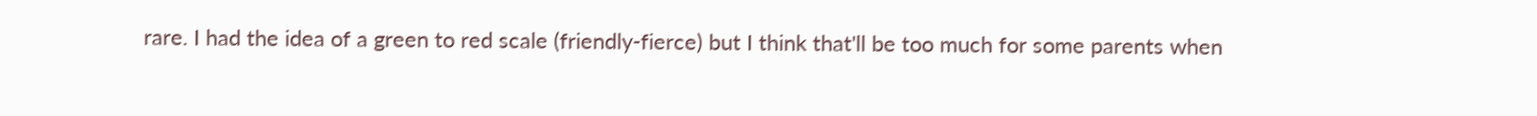rare. I had the idea of a green to red scale (friendly-fierce) but I think that'll be too much for some parents when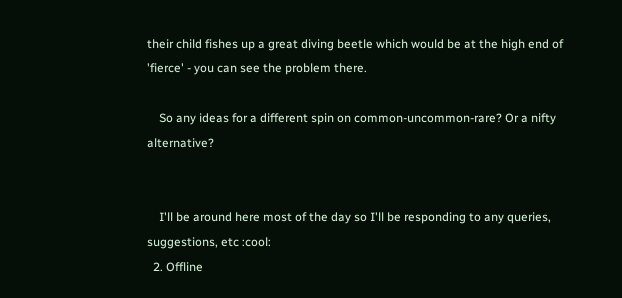their child fishes up a great diving beetle which would be at the high end of 'fierce' - you can see the problem there.

    So any ideas for a different spin on common-uncommon-rare? Or a nifty alternative?


    I'll be around here most of the day so I'll be responding to any queries, suggestions, etc :cool:
  2. Offline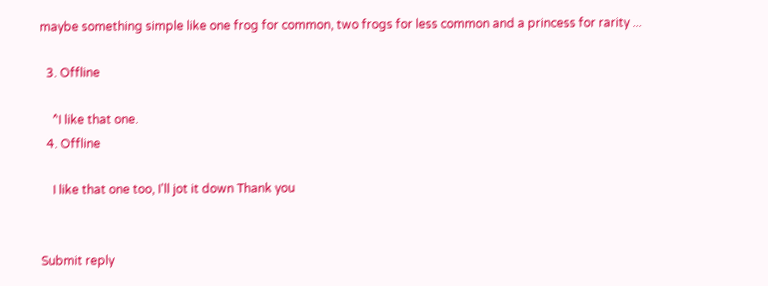maybe something simple like one frog for common, two frogs for less common and a princess for rarity ...

  3. Offline

    ^I like that one.
  4. Offline

    I like that one too, I'll jot it down Thank you


Submit reply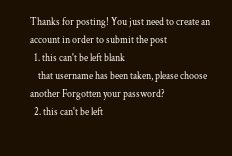Thanks for posting! You just need to create an account in order to submit the post
  1. this can't be left blank
    that username has been taken, please choose another Forgotten your password?
  2. this can't be left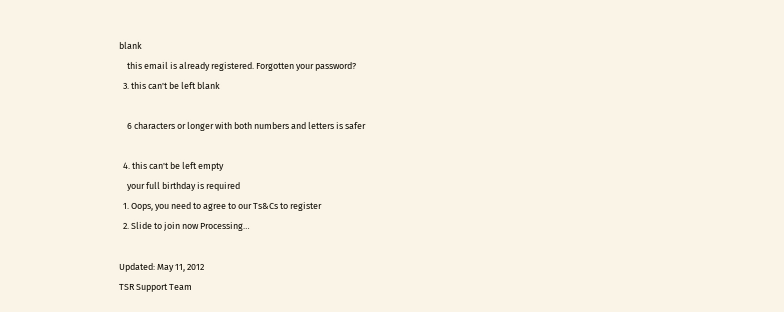blank
    this email is already registered. Forgotten your password?
  3. this can't be left blank

    6 characters or longer with both numbers and letters is safer

  4. this can't be left empty
    your full birthday is required
  1. Oops, you need to agree to our Ts&Cs to register
  2. Slide to join now Processing…

Updated: May 11, 2012
TSR Support Team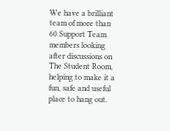We have a brilliant team of more than 60 Support Team members looking after discussions on The Student Room, helping to make it a fun, safe and useful place to hang out.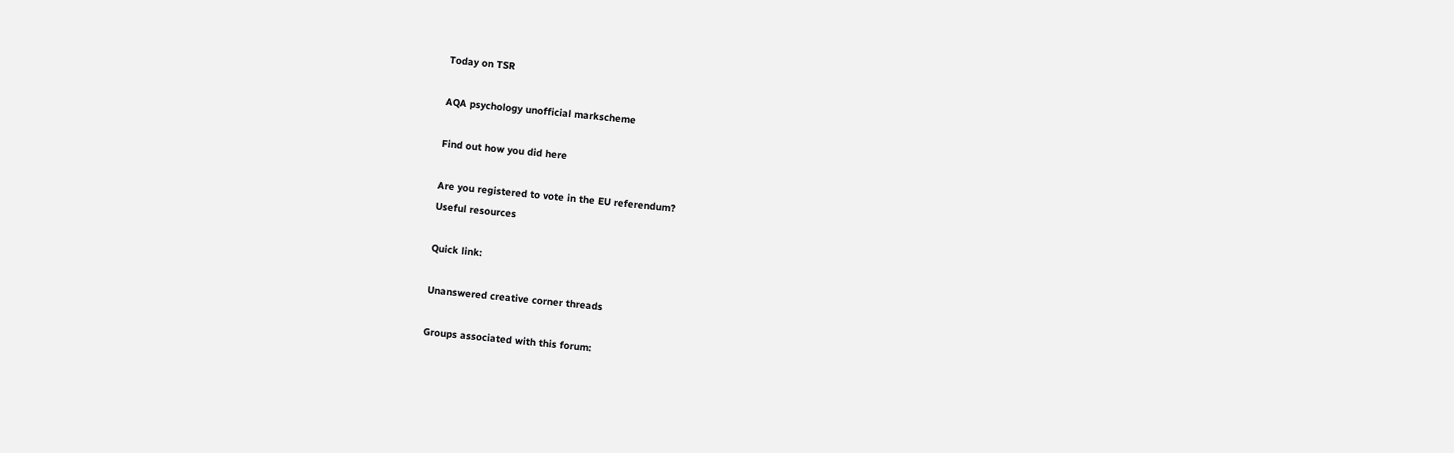Today on TSR

AQA psychology unofficial markscheme

Find out how you did here

Are you registered to vote in the EU referendum?
Useful resources

Quick link:

Unanswered creative corner threads

Groups associated with this forum: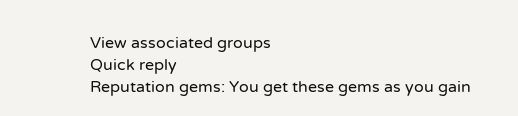View associated groups
Quick reply
Reputation gems: You get these gems as you gain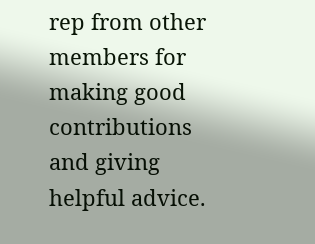rep from other members for making good contributions and giving helpful advice.